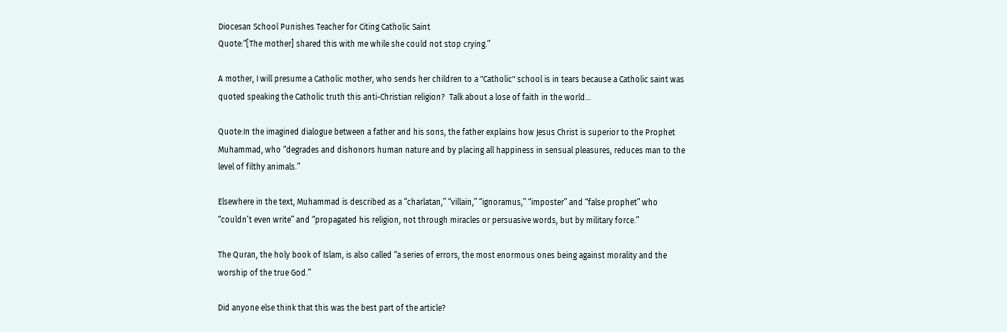Diocesan School Punishes Teacher for Citing Catholic Saint
Quote:“[The mother] shared this with me while she could not stop crying.”

A mother, I will presume a Catholic mother, who sends her children to a "Catholic" school is in tears because a Catholic saint was quoted speaking the Catholic truth this anti-Christian religion?  Talk about a lose of faith in the world...

Quote:In the imagined dialogue between a father and his sons, the father explains how Jesus Christ is superior to the Prophet Muhammad, who “degrades and dishonors human nature and by placing all happiness in sensual pleasures, reduces man to the level of filthy animals.”

Elsewhere in the text, Muhammad is described as a “charlatan,” “villain,” “ignoramus,” “imposter” and “false prophet” who “couldn’t even write” and “propagated his religion, not through miracles or persuasive words, but by military force.”

The Quran, the holy book of Islam, is also called “a series of errors, the most enormous ones being against morality and the worship of the true God.”

Did anyone else think that this was the best part of the article?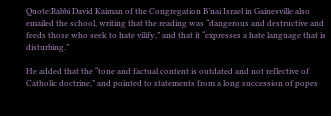Quote:Rabbi David Kaiman of the Congregation B’nai Israel in Gainesville also emailed the school, writing that the reading was “dangerous and destructive and feeds those who seek to hate vilify,” and that it “expresses a hate language that is disturbing.”

He added that the “tone and factual content is outdated and not reflective of Catholic doctrine,” and pointed to statements from a long succession of popes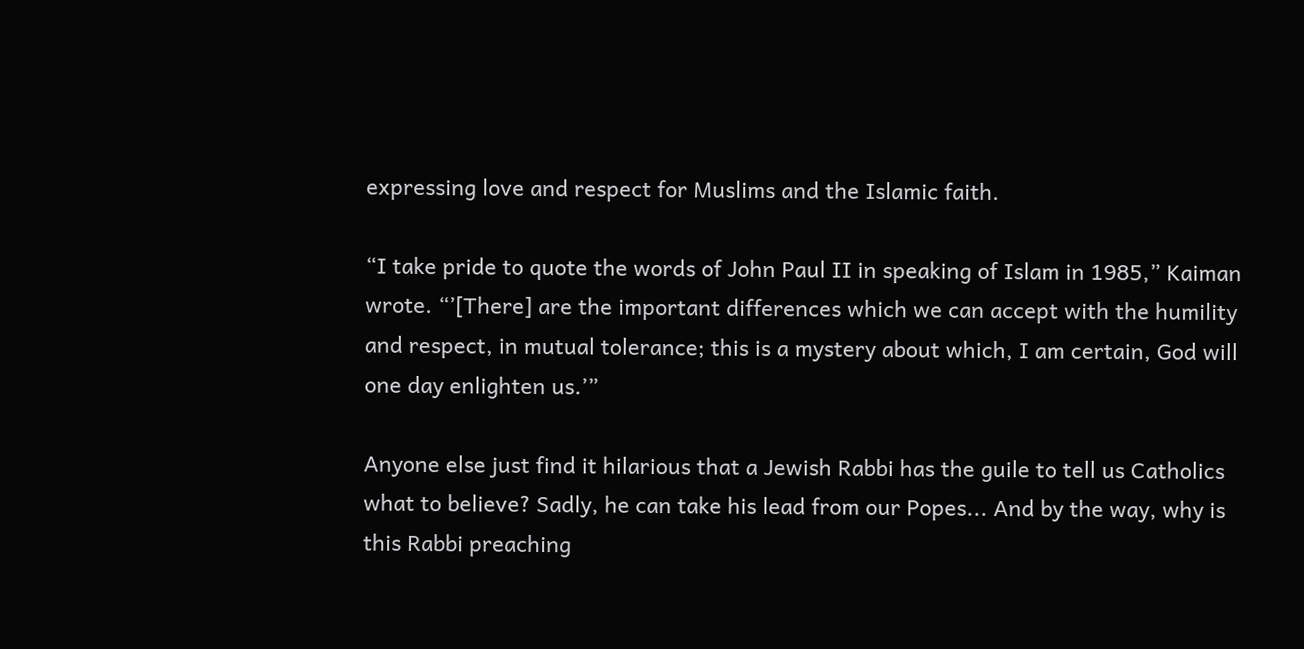expressing love and respect for Muslims and the Islamic faith.

“I take pride to quote the words of John Paul II in speaking of Islam in 1985,” Kaiman wrote. “’[There] are the important differences which we can accept with the humility and respect, in mutual tolerance; this is a mystery about which, I am certain, God will one day enlighten us.’”

Anyone else just find it hilarious that a Jewish Rabbi has the guile to tell us Catholics what to believe? Sadly, he can take his lead from our Popes... And by the way, why is this Rabbi preaching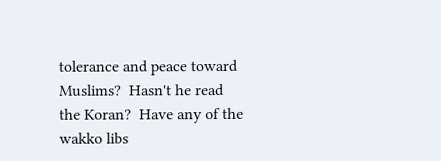tolerance and peace toward Muslims?  Hasn't he read the Koran?  Have any of the wakko libs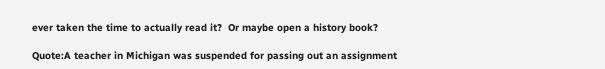ever taken the time to actually read it?  Or maybe open a history book?

Quote:A teacher in Michigan was suspended for passing out an assignment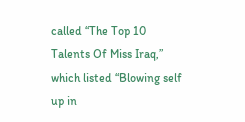called “The Top 10 Talents Of Miss Iraq,” which listed “Blowing self up in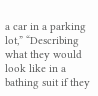a car in a parking lot,” “Describing what they would look like in a bathing suit if they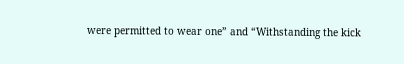were permitted to wear one” and “Withstanding the kick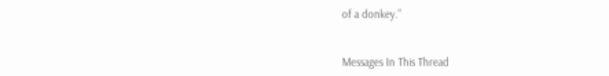of a donkey.”


Messages In This Thread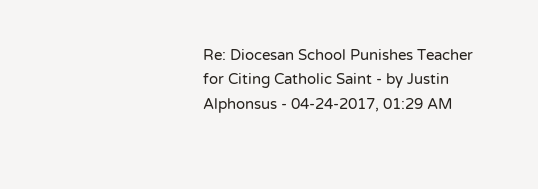Re: Diocesan School Punishes Teacher for Citing Catholic Saint - by Justin Alphonsus - 04-24-2017, 01:29 AM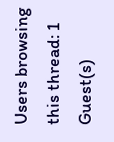Users browsing this thread: 1 Guest(s)